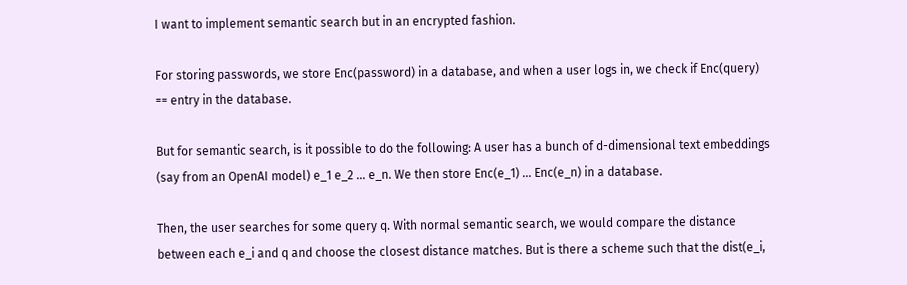I want to implement semantic search but in an encrypted fashion.

For storing passwords, we store Enc(password) in a database, and when a user logs in, we check if Enc(query) == entry in the database.

But for semantic search, is it possible to do the following: A user has a bunch of d-dimensional text embeddings (say from an OpenAI model) e_1 e_2 ... e_n. We then store Enc(e_1) ... Enc(e_n) in a database.

Then, the user searches for some query q. With normal semantic search, we would compare the distance between each e_i and q and choose the closest distance matches. But is there a scheme such that the dist(e_i,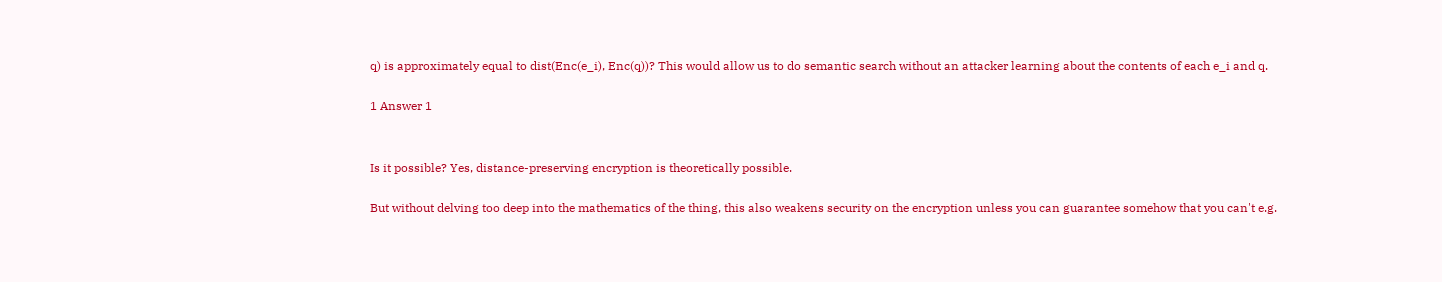q) is approximately equal to dist(Enc(e_i), Enc(q))? This would allow us to do semantic search without an attacker learning about the contents of each e_i and q.

1 Answer 1


Is it possible? Yes, distance-preserving encryption is theoretically possible.

But without delving too deep into the mathematics of the thing, this also weakens security on the encryption unless you can guarantee somehow that you can't e.g.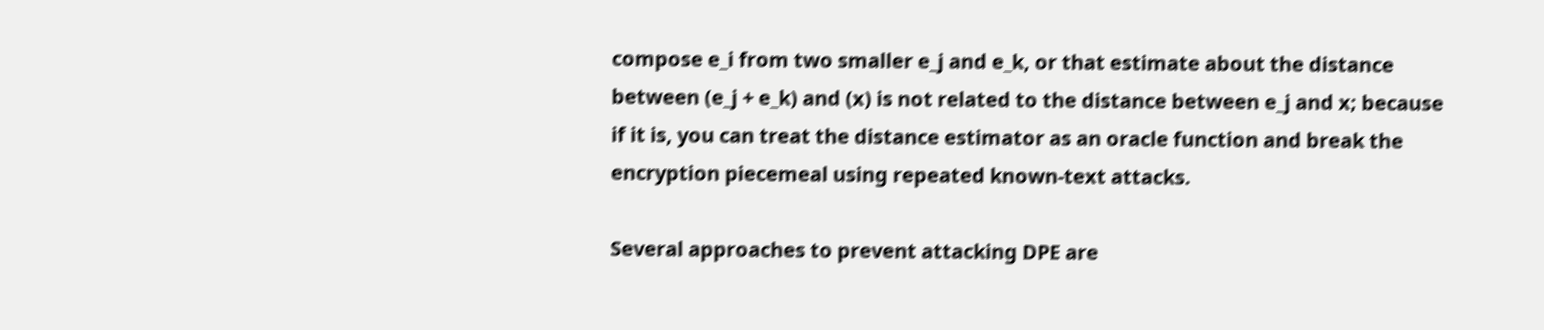compose e_i from two smaller e_j and e_k, or that estimate about the distance between (e_j + e_k) and (x) is not related to the distance between e_j and x; because if it is, you can treat the distance estimator as an oracle function and break the encryption piecemeal using repeated known-text attacks.

Several approaches to prevent attacking DPE are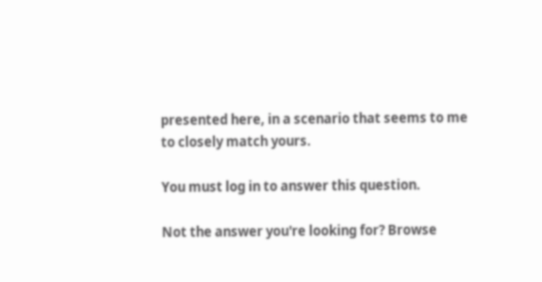presented here, in a scenario that seems to me to closely match yours.

You must log in to answer this question.

Not the answer you're looking for? Browse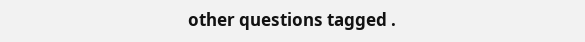other questions tagged .